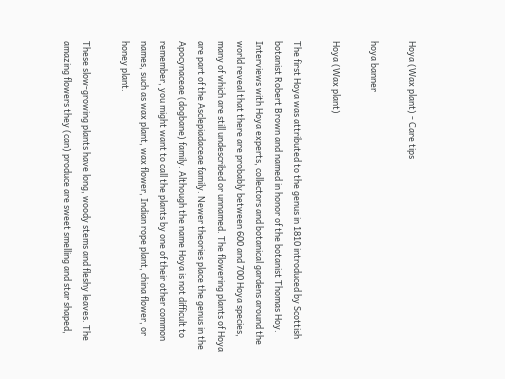Hoya (Wax plant) - Care tips

hoya banner

Hoya (Wax plant)

The first Hoya was attributed to the genus in 1810 introduced by Scottish botanist Robert Brown and named in honor of the botanist Thomas Hoy. Interviews with Hoya experts, collectors and botanical gardens around the world reveal that there are probably between 600 and 700 Hoya species, many of which are still undescribed or unnamed. The flowering plants of Hoya are part of the Asclepiadaceae family. Newer theories place the genus in the Apocynaceae (dogbane) family. Although the name Hoya is not difficult to remember, you might want to call the plants by one of their other common names, such as wax plant, wax flower, Indian rope plant, china flower, or honey plant.

These slow-growing plants have long, woody stems and fleshy leaves. The amazing flowers they (can) produce are sweet smelling and star shaped,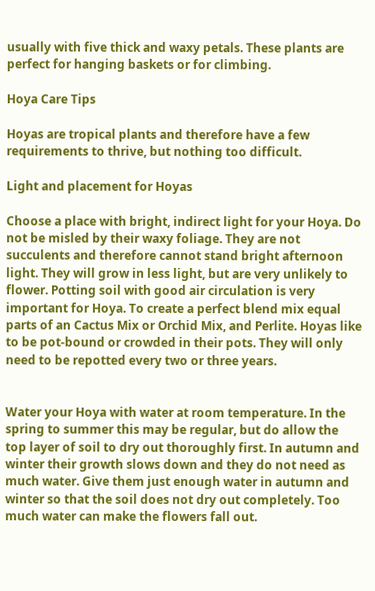usually with five thick and waxy petals. These plants are perfect for hanging baskets or for climbing.

Hoya Care Tips

Hoyas are tropical plants and therefore have a few requirements to thrive, but nothing too difficult.

Light and placement for Hoyas

Choose a place with bright, indirect light for your Hoya. Do not be misled by their waxy foliage. They are not succulents and therefore cannot stand bright afternoon light. They will grow in less light, but are very unlikely to flower. Potting soil with good air circulation is very important for Hoya. To create a perfect blend mix equal parts of an Cactus Mix or Orchid Mix, and Perlite. Hoyas like to be pot-bound or crowded in their pots. They will only need to be repotted every two or three years.


Water your Hoya with water at room temperature. In the spring to summer this may be regular, but do allow the top layer of soil to dry out thoroughly first. In autumn and winter their growth slows down and they do not need as much water. Give them just enough water in autumn and winter so that the soil does not dry out completely. Too much water can make the flowers fall out.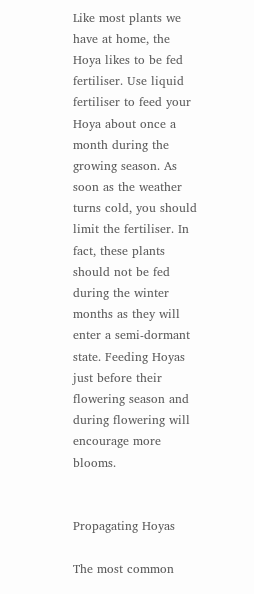Like most plants we have at home, the Hoya likes to be fed fertiliser. Use liquid fertiliser to feed your Hoya about once a month during the growing season. As soon as the weather turns cold, you should limit the fertiliser. In fact, these plants should not be fed during the winter months as they will enter a semi-dormant state. Feeding Hoyas just before their flowering season and during flowering will encourage more blooms.


Propagating Hoyas

The most common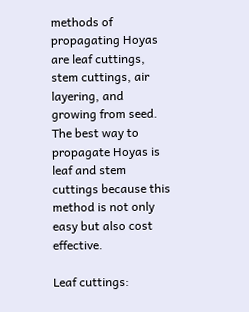methods of propagating Hoyas are leaf cuttings, stem cuttings, air layering, and growing from seed. The best way to propagate Hoyas is leaf and stem cuttings because this method is not only easy but also cost effective.

Leaf cuttings: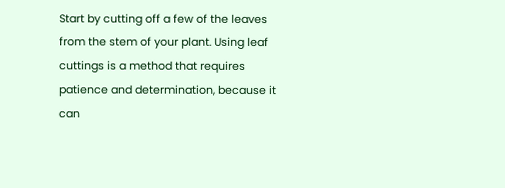Start by cutting off a few of the leaves from the stem of your plant. Using leaf cuttings is a method that requires patience and determination, because it can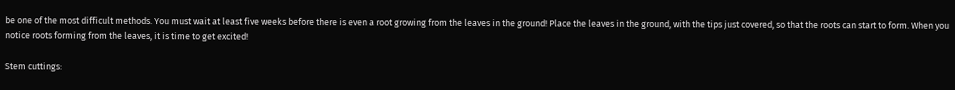be one of the most difficult methods. You must wait at least five weeks before there is even a root growing from the leaves in the ground! Place the leaves in the ground, with the tips just covered, so that the roots can start to form. When you notice roots forming from the leaves, it is time to get excited!

Stem cuttings: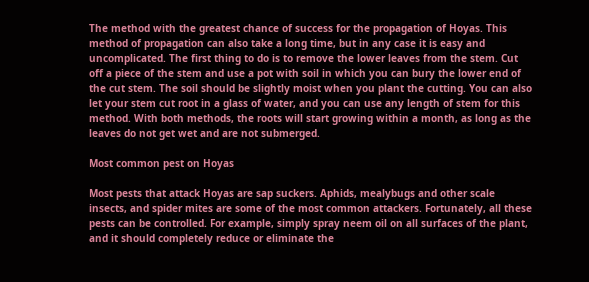The method with the greatest chance of success for the propagation of Hoyas. This method of propagation can also take a long time, but in any case it is easy and uncomplicated. The first thing to do is to remove the lower leaves from the stem. Cut off a piece of the stem and use a pot with soil in which you can bury the lower end of the cut stem. The soil should be slightly moist when you plant the cutting. You can also let your stem cut root in a glass of water, and you can use any length of stem for this method. With both methods, the roots will start growing within a month, as long as the leaves do not get wet and are not submerged.

Most common pest on Hoyas

Most pests that attack Hoyas are sap suckers. Aphids, mealybugs and other scale insects, and spider mites are some of the most common attackers. Fortunately, all these pests can be controlled. For example, simply spray neem oil on all surfaces of the plant, and it should completely reduce or eliminate the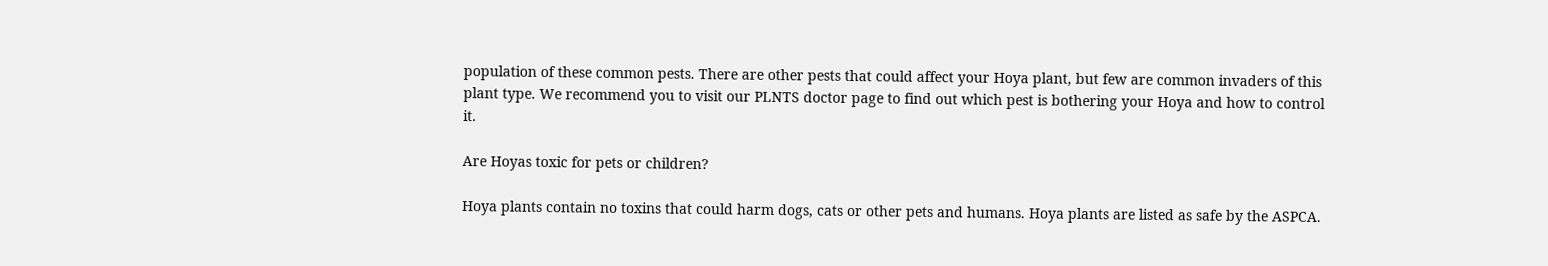population of these common pests. There are other pests that could affect your Hoya plant, but few are common invaders of this plant type. We recommend you to visit our PLNTS doctor page to find out which pest is bothering your Hoya and how to control it.

Are Hoyas toxic for pets or children?

Hoya plants contain no toxins that could harm dogs, cats or other pets and humans. Hoya plants are listed as safe by the ASPCA.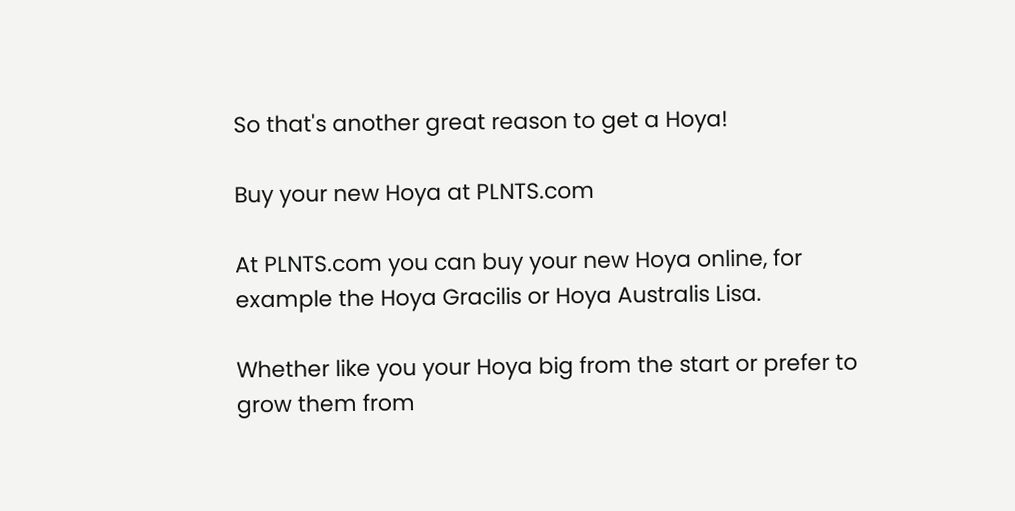So that's another great reason to get a Hoya!

Buy your new Hoya at PLNTS.com

At PLNTS.com you can buy your new Hoya online, for example the Hoya Gracilis or Hoya Australis Lisa.

Whether like you your Hoya big from the start or prefer to grow them from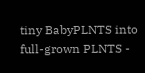tiny BabyPLNTS into full-grown PLNTS -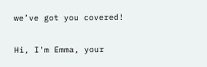we’ve got you covered!

Hi, I'm Emma, your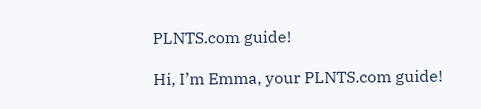PLNTS.com guide!

Hi, I’m Emma, your PLNTS.com guide!